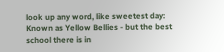look up any word, like sweetest day:
Known as Yellow Bellies - but the best school there is in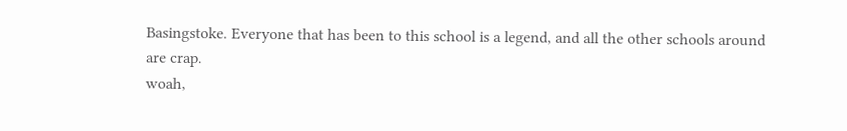Basingstoke. Everyone that has been to this school is a legend, and all the other schools around are crap.
woah,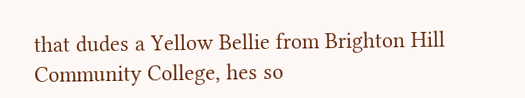that dudes a Yellow Bellie from Brighton Hill Community College, hes so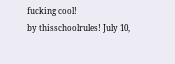fucking cool!
by thisschoolrules! July 10,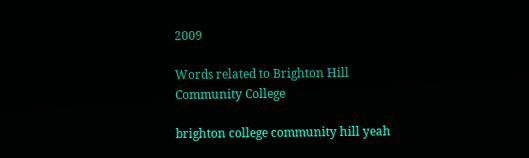2009

Words related to Brighton Hill Community College

brighton college community hill yeah